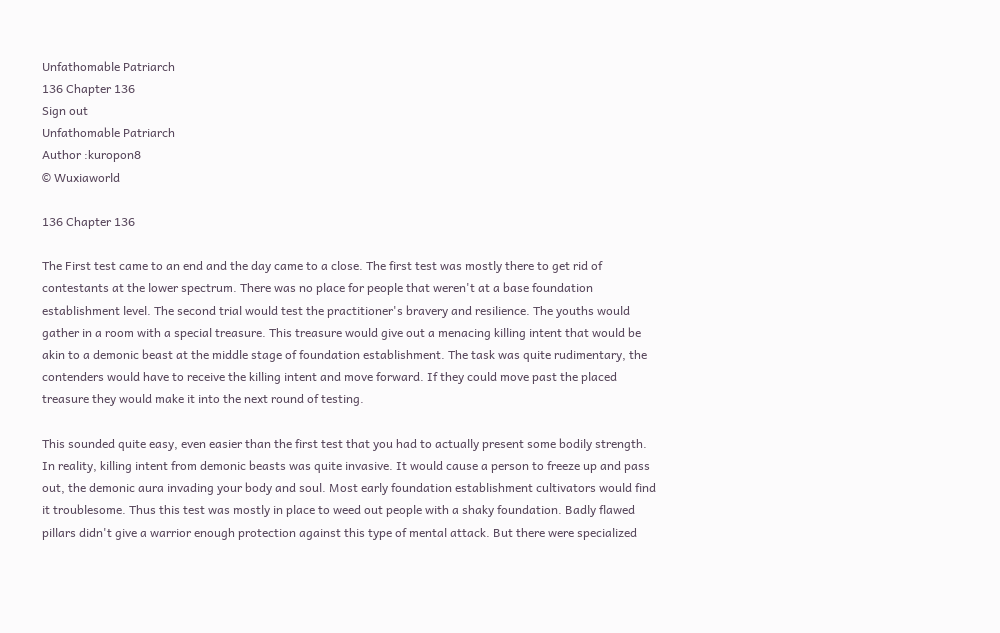Unfathomable Patriarch
136 Chapter 136
Sign out
Unfathomable Patriarch
Author :kuropon8
© Wuxiaworld

136 Chapter 136

The First test came to an end and the day came to a close. The first test was mostly there to get rid of contestants at the lower spectrum. There was no place for people that weren't at a base foundation establishment level. The second trial would test the practitioner's bravery and resilience. The youths would gather in a room with a special treasure. This treasure would give out a menacing killing intent that would be akin to a demonic beast at the middle stage of foundation establishment. The task was quite rudimentary, the contenders would have to receive the killing intent and move forward. If they could move past the placed treasure they would make it into the next round of testing.

This sounded quite easy, even easier than the first test that you had to actually present some bodily strength. In reality, killing intent from demonic beasts was quite invasive. It would cause a person to freeze up and pass out, the demonic aura invading your body and soul. Most early foundation establishment cultivators would find it troublesome. Thus this test was mostly in place to weed out people with a shaky foundation. Badly flawed pillars didn't give a warrior enough protection against this type of mental attack. But there were specialized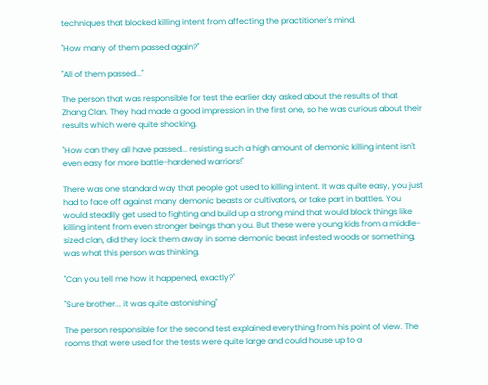techniques that blocked killing intent from affecting the practitioner's mind.

"How many of them passed again?"

"All of them passed..."

The person that was responsible for test the earlier day asked about the results of that Zhang Clan. They had made a good impression in the first one, so he was curious about their results which were quite shocking.

"How can they all have passed... resisting such a high amount of demonic killing intent isn't even easy for more battle-hardened warriors!"

There was one standard way that people got used to killing intent. It was quite easy, you just had to face off against many demonic beasts or cultivators, or take part in battles. You would steadily get used to fighting and build up a strong mind that would block things like killing intent from even stronger beings than you. But these were young kids from a middle-sized clan, did they lock them away in some demonic beast infested woods or something, was what this person was thinking.

"Can you tell me how it happened, exactly?"

"Sure brother... it was quite astonishing"

The person responsible for the second test explained everything from his point of view. The rooms that were used for the tests were quite large and could house up to a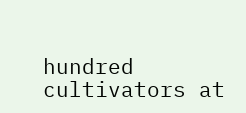hundred cultivators at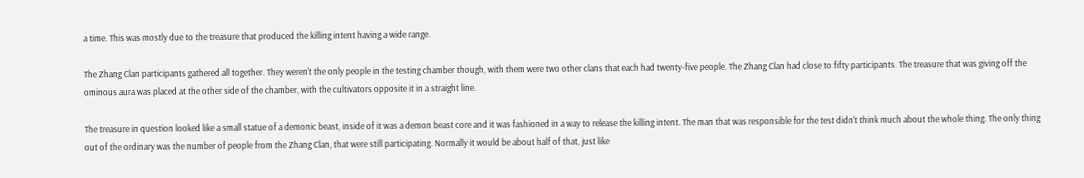a time. This was mostly due to the treasure that produced the killing intent having a wide range.

The Zhang Clan participants gathered all together. They weren't the only people in the testing chamber though, with them were two other clans that each had twenty-five people. The Zhang Clan had close to fifty participants. The treasure that was giving off the ominous aura was placed at the other side of the chamber, with the cultivators opposite it in a straight line.

The treasure in question looked like a small statue of a demonic beast, inside of it was a demon beast core and it was fashioned in a way to release the killing intent. The man that was responsible for the test didn't think much about the whole thing. The only thing out of the ordinary was the number of people from the Zhang Clan, that were still participating. Normally it would be about half of that, just like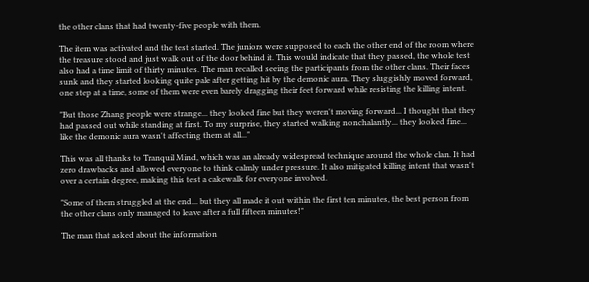the other clans that had twenty-five people with them.

The item was activated and the test started. The juniors were supposed to each the other end of the room where the treasure stood and just walk out of the door behind it. This would indicate that they passed, the whole test also had a time limit of thirty minutes. The man recalled seeing the participants from the other clans. Their faces sunk and they started looking quite pale after getting hit by the demonic aura. They sluggishly moved forward, one step at a time, some of them were even barely dragging their feet forward while resisting the killing intent.

"But those Zhang people were strange... they looked fine but they weren't moving forward... I thought that they had passed out while standing at first. To my surprise, they started walking nonchalantly... they looked fine... like the demonic aura wasn't affecting them at all..."

This was all thanks to Tranquil Mind, which was an already widespread technique around the whole clan. It had zero drawbacks and allowed everyone to think calmly under pressure. It also mitigated killing intent that wasn't over a certain degree, making this test a cakewalk for everyone involved.

"Some of them struggled at the end... but they all made it out within the first ten minutes, the best person from the other clans only managed to leave after a full fifteen minutes!"

The man that asked about the information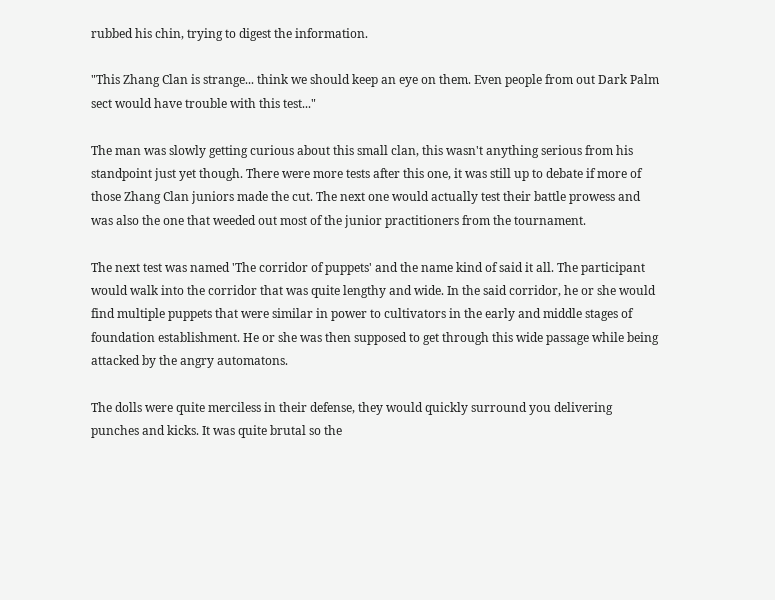rubbed his chin, trying to digest the information.

"This Zhang Clan is strange... think we should keep an eye on them. Even people from out Dark Palm sect would have trouble with this test..."

The man was slowly getting curious about this small clan, this wasn't anything serious from his standpoint just yet though. There were more tests after this one, it was still up to debate if more of those Zhang Clan juniors made the cut. The next one would actually test their battle prowess and was also the one that weeded out most of the junior practitioners from the tournament.

The next test was named 'The corridor of puppets' and the name kind of said it all. The participant would walk into the corridor that was quite lengthy and wide. In the said corridor, he or she would find multiple puppets that were similar in power to cultivators in the early and middle stages of foundation establishment. He or she was then supposed to get through this wide passage while being attacked by the angry automatons.

The dolls were quite merciless in their defense, they would quickly surround you delivering punches and kicks. It was quite brutal so the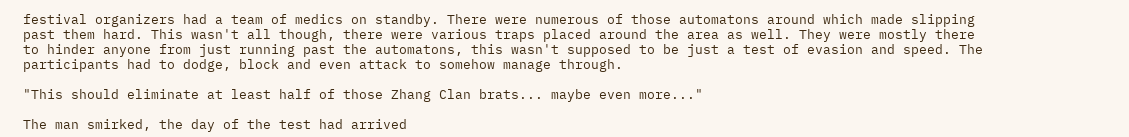festival organizers had a team of medics on standby. There were numerous of those automatons around which made slipping past them hard. This wasn't all though, there were various traps placed around the area as well. They were mostly there to hinder anyone from just running past the automatons, this wasn't supposed to be just a test of evasion and speed. The participants had to dodge, block and even attack to somehow manage through.

"This should eliminate at least half of those Zhang Clan brats... maybe even more..."

The man smirked, the day of the test had arrived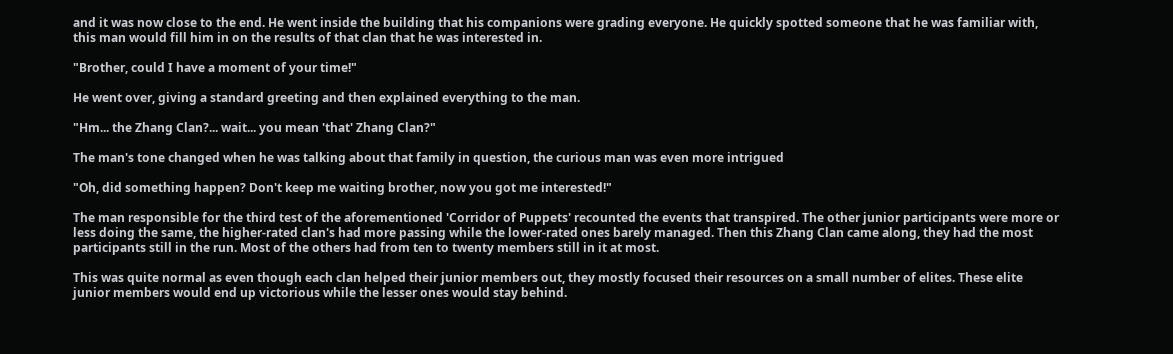and it was now close to the end. He went inside the building that his companions were grading everyone. He quickly spotted someone that he was familiar with, this man would fill him in on the results of that clan that he was interested in.

"Brother, could I have a moment of your time!"

He went over, giving a standard greeting and then explained everything to the man.

"Hm... the Zhang Clan?... wait... you mean 'that' Zhang Clan?"

The man's tone changed when he was talking about that family in question, the curious man was even more intrigued

"Oh, did something happen? Don't keep me waiting brother, now you got me interested!"

The man responsible for the third test of the aforementioned 'Corridor of Puppets' recounted the events that transpired. The other junior participants were more or less doing the same, the higher-rated clan's had more passing while the lower-rated ones barely managed. Then this Zhang Clan came along, they had the most participants still in the run. Most of the others had from ten to twenty members still in it at most.

This was quite normal as even though each clan helped their junior members out, they mostly focused their resources on a small number of elites. These elite junior members would end up victorious while the lesser ones would stay behind.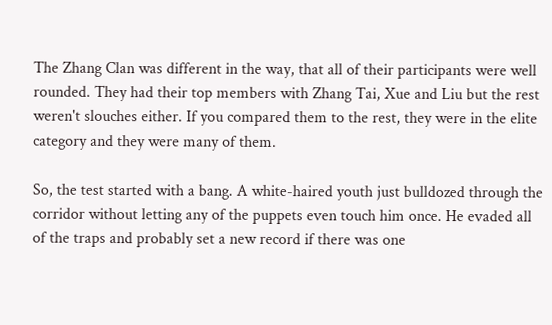The Zhang Clan was different in the way, that all of their participants were well rounded. They had their top members with Zhang Tai, Xue and Liu but the rest weren't slouches either. If you compared them to the rest, they were in the elite category and they were many of them.

So, the test started with a bang. A white-haired youth just bulldozed through the corridor without letting any of the puppets even touch him once. He evaded all of the traps and probably set a new record if there was one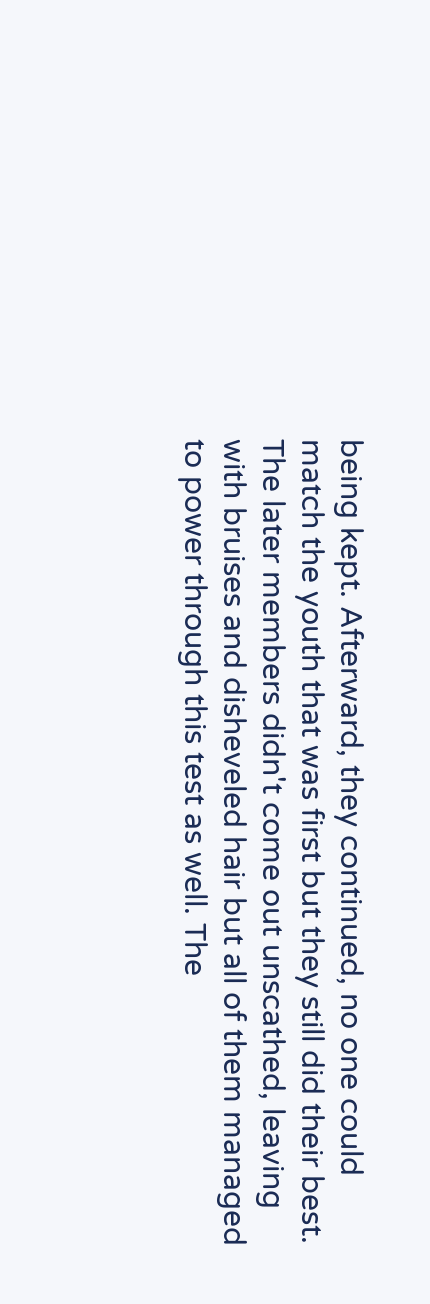being kept. Afterward, they continued, no one could match the youth that was first but they still did their best. The later members didn't come out unscathed, leaving with bruises and disheveled hair but all of them managed to power through this test as well. The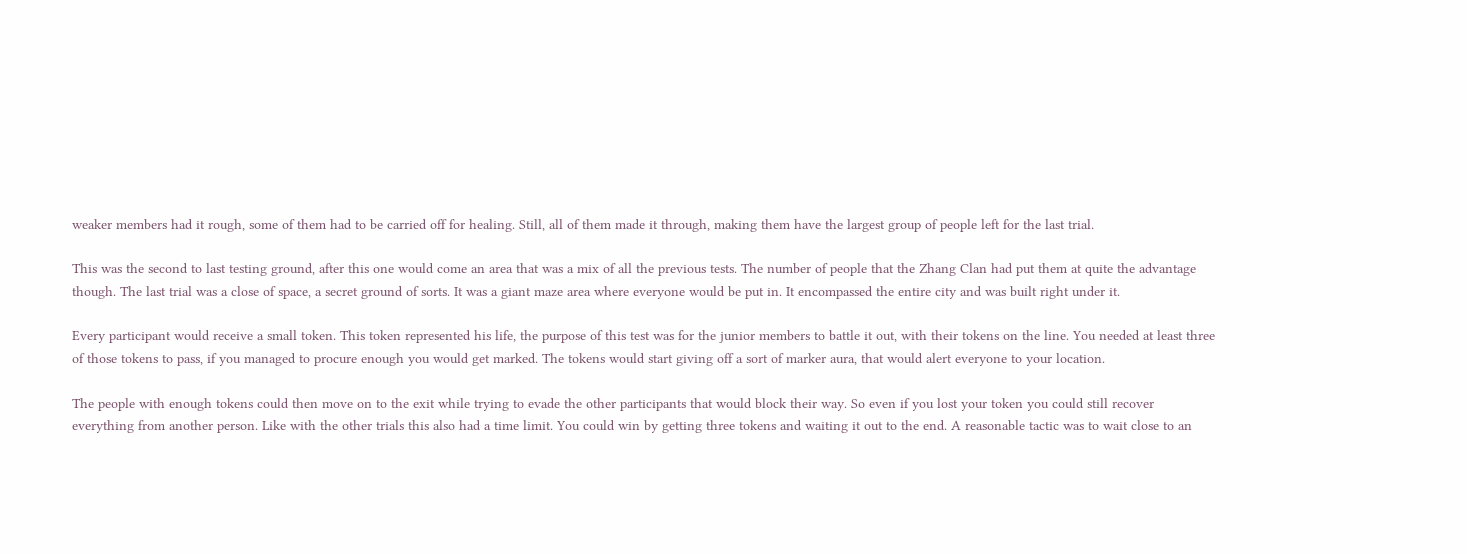weaker members had it rough, some of them had to be carried off for healing. Still, all of them made it through, making them have the largest group of people left for the last trial.

This was the second to last testing ground, after this one would come an area that was a mix of all the previous tests. The number of people that the Zhang Clan had put them at quite the advantage though. The last trial was a close of space, a secret ground of sorts. It was a giant maze area where everyone would be put in. It encompassed the entire city and was built right under it.

Every participant would receive a small token. This token represented his life, the purpose of this test was for the junior members to battle it out, with their tokens on the line. You needed at least three of those tokens to pass, if you managed to procure enough you would get marked. The tokens would start giving off a sort of marker aura, that would alert everyone to your location.

The people with enough tokens could then move on to the exit while trying to evade the other participants that would block their way. So even if you lost your token you could still recover everything from another person. Like with the other trials this also had a time limit. You could win by getting three tokens and waiting it out to the end. A reasonable tactic was to wait close to an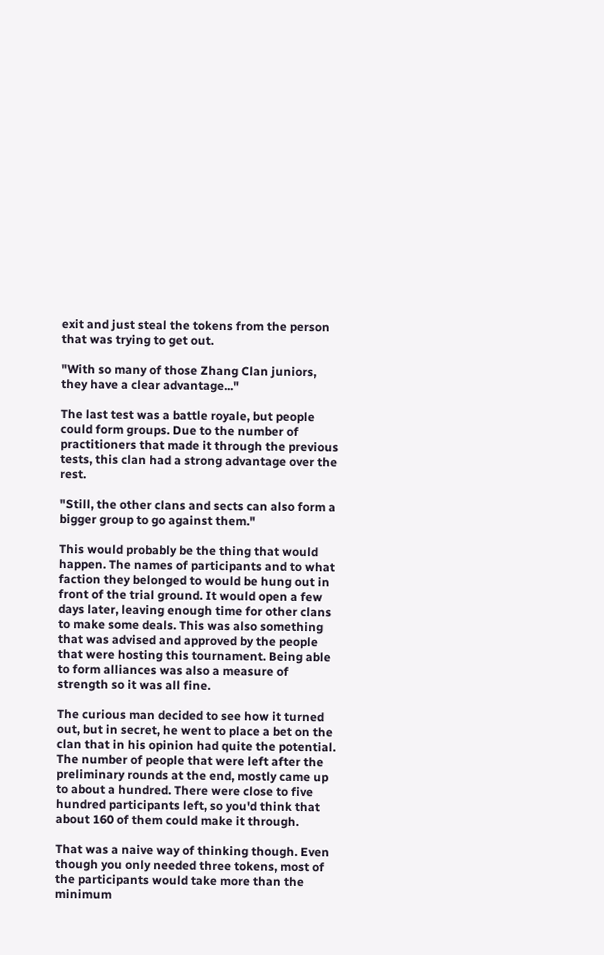exit and just steal the tokens from the person that was trying to get out.

"With so many of those Zhang Clan juniors, they have a clear advantage..."

The last test was a battle royale, but people could form groups. Due to the number of practitioners that made it through the previous tests, this clan had a strong advantage over the rest.

"Still, the other clans and sects can also form a bigger group to go against them."

This would probably be the thing that would happen. The names of participants and to what faction they belonged to would be hung out in front of the trial ground. It would open a few days later, leaving enough time for other clans to make some deals. This was also something that was advised and approved by the people that were hosting this tournament. Being able to form alliances was also a measure of strength so it was all fine.

The curious man decided to see how it turned out, but in secret, he went to place a bet on the clan that in his opinion had quite the potential. The number of people that were left after the preliminary rounds at the end, mostly came up to about a hundred. There were close to five hundred participants left, so you'd think that about 160 of them could make it through.

That was a naive way of thinking though. Even though you only needed three tokens, most of the participants would take more than the minimum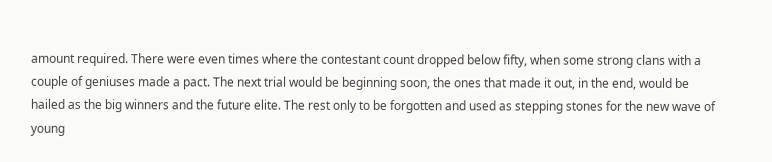amount required. There were even times where the contestant count dropped below fifty, when some strong clans with a couple of geniuses made a pact. The next trial would be beginning soon, the ones that made it out, in the end, would be hailed as the big winners and the future elite. The rest only to be forgotten and used as stepping stones for the new wave of young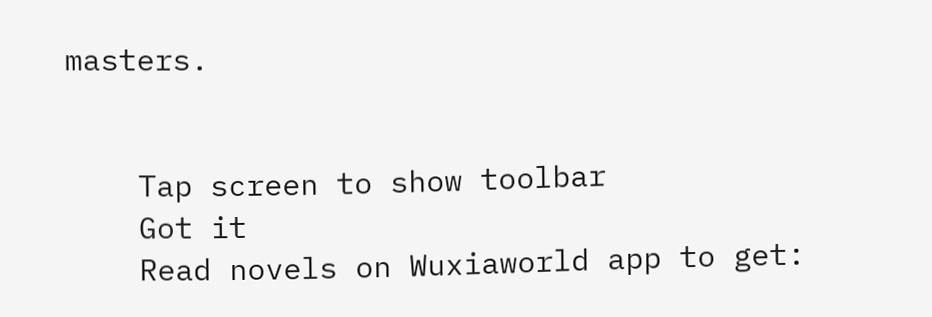masters.


    Tap screen to show toolbar
    Got it
    Read novels on Wuxiaworld app to get: